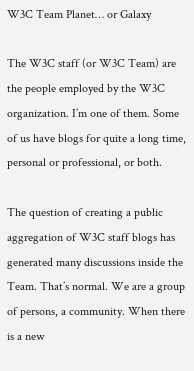W3C Team Planet… or Galaxy

The W3C staff (or W3C Team) are the people employed by the W3C organization. I’m one of them. Some of us have blogs for quite a long time, personal or professional, or both.

The question of creating a public aggregation of W3C staff blogs has generated many discussions inside the Team. That’s normal. We are a group of persons, a community. When there is a new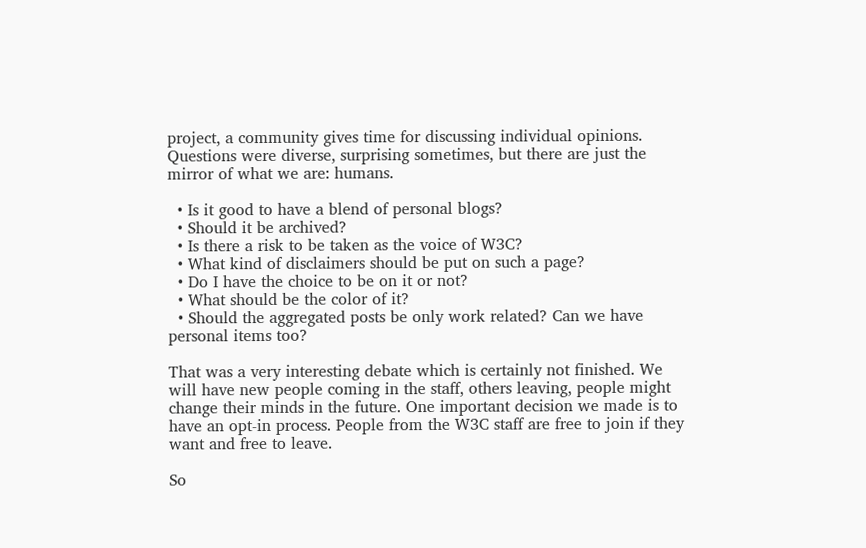project, a community gives time for discussing individual opinions. Questions were diverse, surprising sometimes, but there are just the mirror of what we are: humans.

  • Is it good to have a blend of personal blogs?
  • Should it be archived?
  • Is there a risk to be taken as the voice of W3C?
  • What kind of disclaimers should be put on such a page?
  • Do I have the choice to be on it or not?
  • What should be the color of it?
  • Should the aggregated posts be only work related? Can we have personal items too?

That was a very interesting debate which is certainly not finished. We will have new people coming in the staff, others leaving, people might change their minds in the future. One important decision we made is to have an opt-in process. People from the W3C staff are free to join if they want and free to leave.

So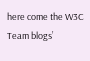here come the W3C Team blogs’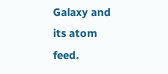Galaxy and its atom feed.